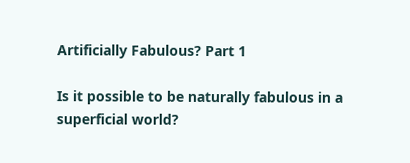Artificially Fabulous? Part 1

Is it possible to be naturally fabulous in a superficial world?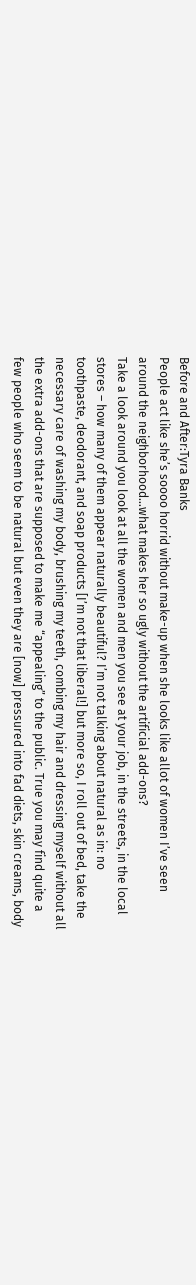Before and After:Tyra Banks
People act like she’s soooo horrid without make-up when she looks like allot of women I’ve seen around the neighborhood…what makes her so ugly without the artificial add-ons?
Take a look around you look at all the women and men you see at your job, in the streets, in the local stores – how many of them appear naturally beautiful? I’m not talking about natural as in: no toothpaste, deodorant, and soap products [I’m not that liberal!] but more so, I roll out of bed, take the necessary care of washing my body, brushing my teeth, combing my hair and dressing myself without all the extra add-ons that are supposed to make me “appealing” to the public. True you may find quite a few people who seem to be natural but even they are [now] pressured into fad diets, skin creams, body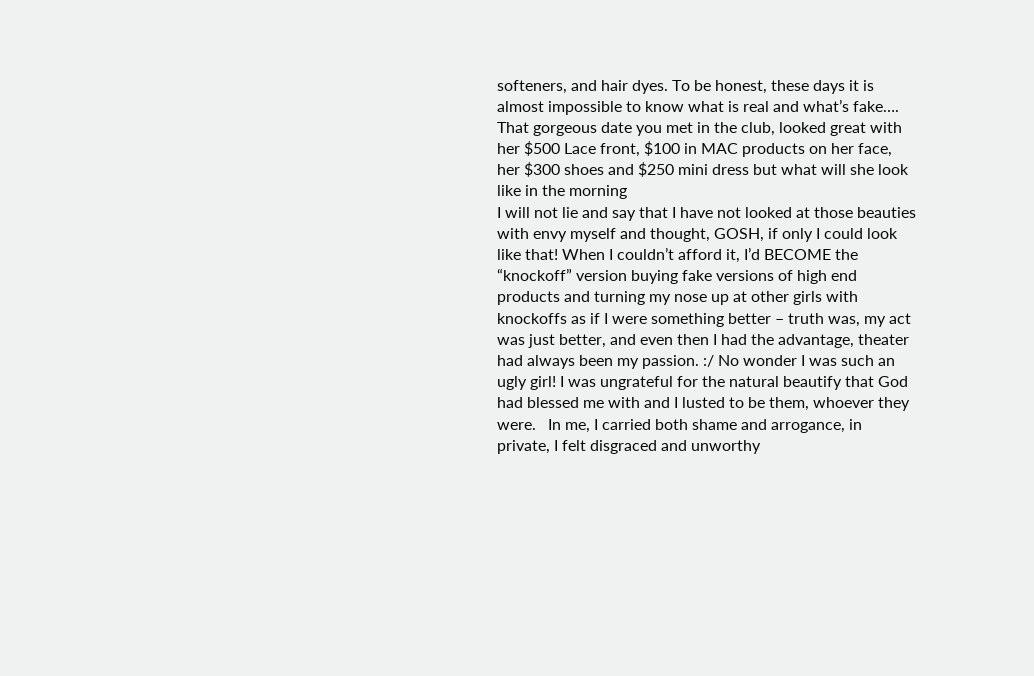softeners, and hair dyes. To be honest, these days it is almost impossible to know what is real and what’s fake…. That gorgeous date you met in the club, looked great with her $500 Lace front, $100 in MAC products on her face, her $300 shoes and $250 mini dress but what will she look like in the morning
I will not lie and say that I have not looked at those beauties with envy myself and thought, GOSH, if only I could look like that! When I couldn’t afford it, I’d BECOME the “knockoff” version buying fake versions of high end products and turning my nose up at other girls with knockoffs as if I were something better – truth was, my act was just better, and even then I had the advantage, theater had always been my passion. :/ No wonder I was such an ugly girl! I was ungrateful for the natural beautify that God had blessed me with and I lusted to be them, whoever they were.   In me, I carried both shame and arrogance, in private, I felt disgraced and unworthy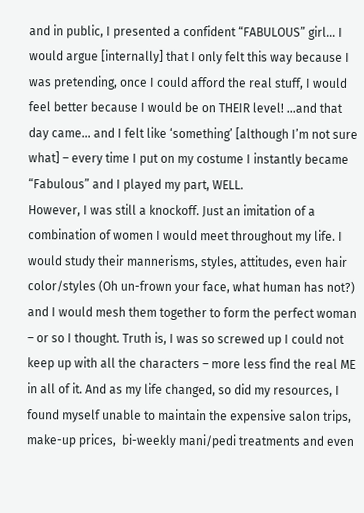and in public, I presented a confident “FABULOUS” girl… I would argue [internally] that I only felt this way because I was pretending, once I could afford the real stuff, I would feel better because I would be on THEIR level! …and that day came… and I felt like ‘something’ [although I’m not sure what] – every time I put on my costume I instantly became “Fabulous” and I played my part, WELL.
However, I was still a knockoff. Just an imitation of a combination of women I would meet throughout my life. I would study their mannerisms, styles, attitudes, even hair color/styles (Oh un-frown your face, what human has not?) and I would mesh them together to form the perfect woman – or so I thought. Truth is, I was so screwed up I could not keep up with all the characters – more less find the real ME in all of it. And as my life changed, so did my resources, I found myself unable to maintain the expensive salon trips, make-up prices,  bi-weekly mani/pedi treatments and even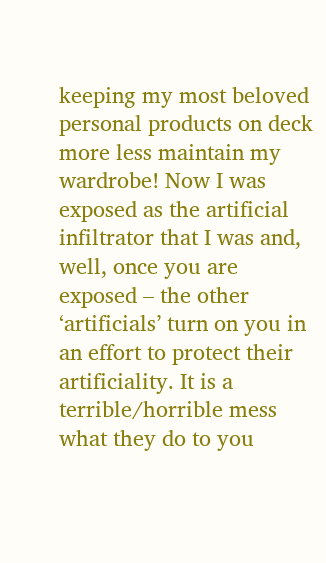keeping my most beloved personal products on deck more less maintain my wardrobe! Now I was exposed as the artificial infiltrator that I was and, well, once you are exposed – the other ‘artificials’ turn on you in an effort to protect their artificiality. It is a terrible/horrible mess what they do to you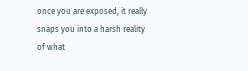once you are exposed, it really snaps you into a harsh reality of what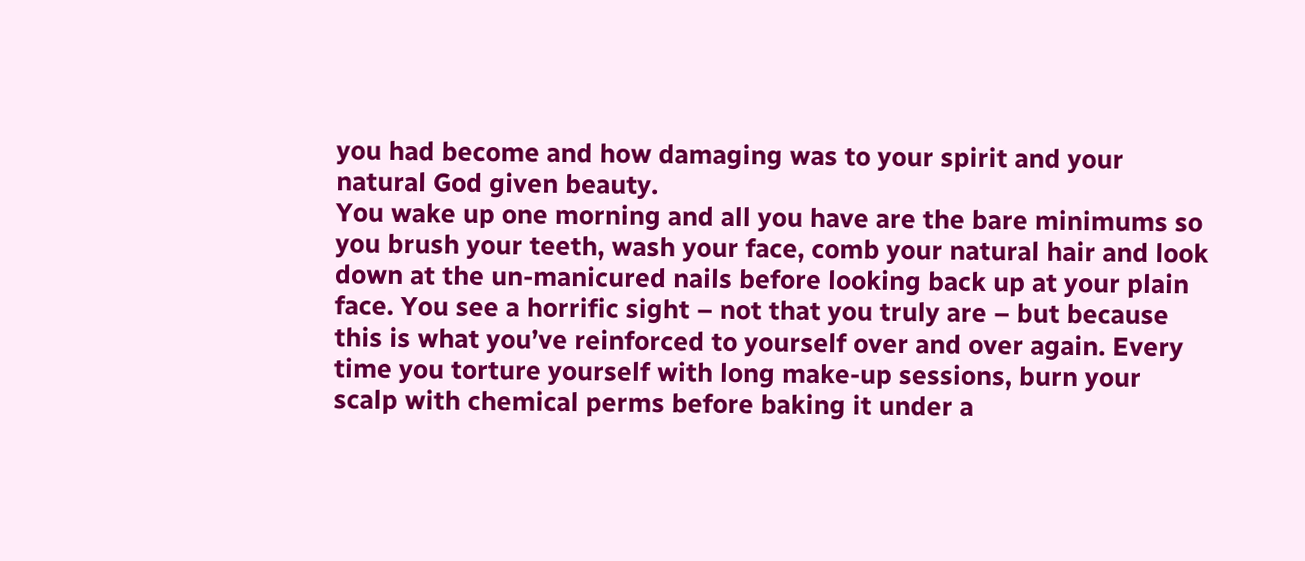you had become and how damaging was to your spirit and your natural God given beauty.
You wake up one morning and all you have are the bare minimums so you brush your teeth, wash your face, comb your natural hair and look down at the un-manicured nails before looking back up at your plain face. You see a horrific sight – not that you truly are – but because this is what you’ve reinforced to yourself over and over again. Every time you torture yourself with long make-up sessions, burn your scalp with chemical perms before baking it under a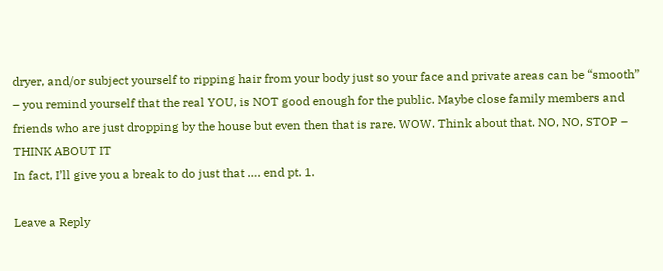dryer, and/or subject yourself to ripping hair from your body just so your face and private areas can be “smooth” – you remind yourself that the real YOU, is NOT good enough for the public. Maybe close family members and friends who are just dropping by the house but even then that is rare. WOW. Think about that. NO, NO, STOP – THINK ABOUT IT
In fact, I’ll give you a break to do just that …. end pt. 1.

Leave a Reply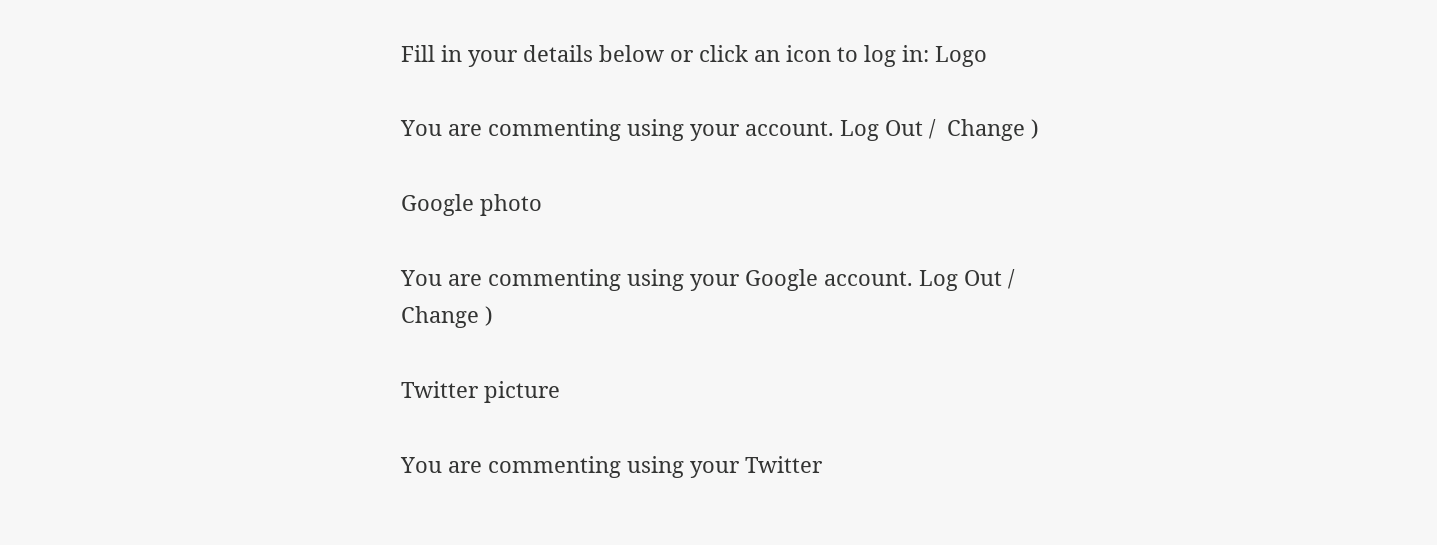Fill in your details below or click an icon to log in: Logo

You are commenting using your account. Log Out /  Change )

Google photo

You are commenting using your Google account. Log Out /  Change )

Twitter picture

You are commenting using your Twitter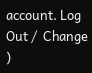account. Log Out /  Change )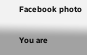Facebook photo

You are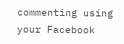commenting using your Facebook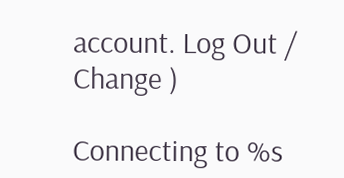account. Log Out /  Change )

Connecting to %s